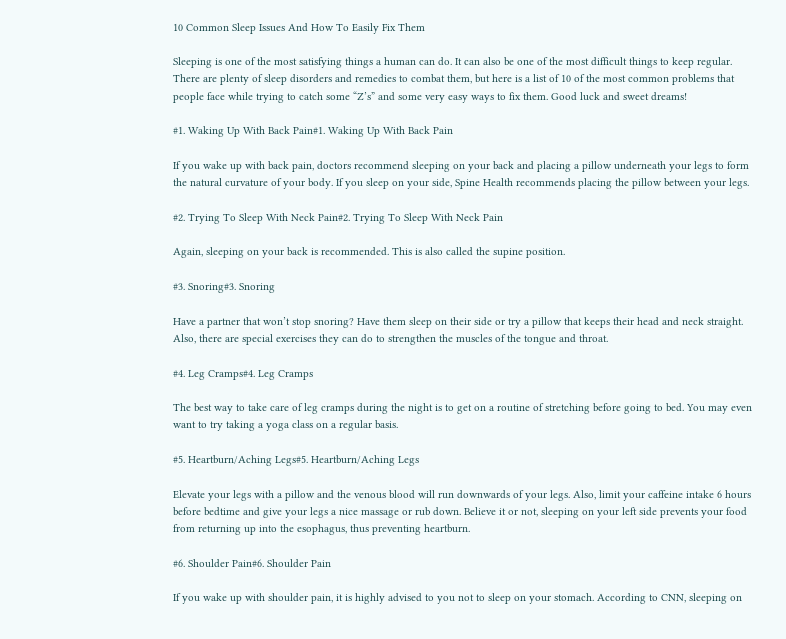10 Common Sleep Issues And How To Easily Fix Them

Sleeping is one of the most satisfying things a human can do. It can also be one of the most difficult things to keep regular. There are plenty of sleep disorders and remedies to combat them, but here is a list of 10 of the most common problems that people face while trying to catch some “Z’s” and some very easy ways to fix them. Good luck and sweet dreams!

#1. Waking Up With Back Pain#1. Waking Up With Back Pain

If you wake up with back pain, doctors recommend sleeping on your back and placing a pillow underneath your legs to form the natural curvature of your body. If you sleep on your side, Spine Health recommends placing the pillow between your legs.

#2. Trying To Sleep With Neck Pain#2. Trying To Sleep With Neck Pain

Again, sleeping on your back is recommended. This is also called the supine position.

#3. Snoring#3. Snoring

Have a partner that won’t stop snoring? Have them sleep on their side or try a pillow that keeps their head and neck straight. Also, there are special exercises they can do to strengthen the muscles of the tongue and throat.

#4. Leg Cramps#4. Leg Cramps

The best way to take care of leg cramps during the night is to get on a routine of stretching before going to bed. You may even want to try taking a yoga class on a regular basis.

#5. Heartburn/Aching Legs#5. Heartburn/Aching Legs

Elevate your legs with a pillow and the venous blood will run downwards of your legs. Also, limit your caffeine intake 6 hours before bedtime and give your legs a nice massage or rub down. Believe it or not, sleeping on your left side prevents your food from returning up into the esophagus, thus preventing heartburn.

#6. Shoulder Pain#6. Shoulder Pain

If you wake up with shoulder pain, it is highly advised to you not to sleep on your stomach. According to CNN, sleeping on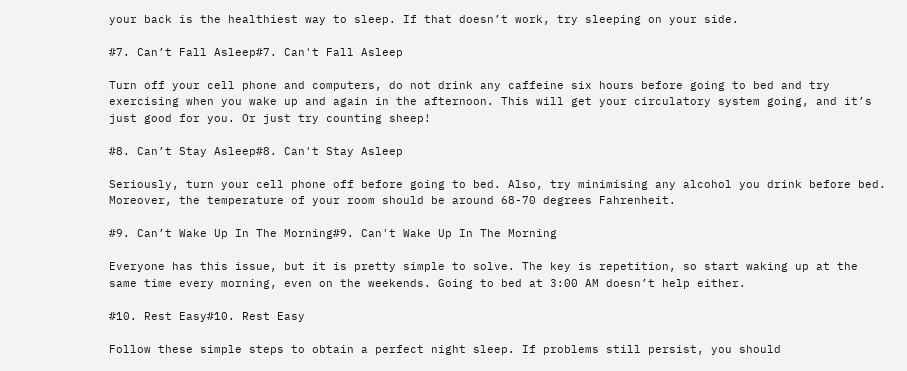your back is the healthiest way to sleep. If that doesn’t work, try sleeping on your side.

#7. Can’t Fall Asleep#7. Can't Fall Asleep

Turn off your cell phone and computers, do not drink any caffeine six hours before going to bed and try exercising when you wake up and again in the afternoon. This will get your circulatory system going, and it’s just good for you. Or just try counting sheep!

#8. Can’t Stay Asleep#8. Can't Stay Asleep

Seriously, turn your cell phone off before going to bed. Also, try minimising any alcohol you drink before bed. Moreover, the temperature of your room should be around 68-70 degrees Fahrenheit.

#9. Can’t Wake Up In The Morning#9. Can't Wake Up In The Morning

Everyone has this issue, but it is pretty simple to solve. The key is repetition, so start waking up at the same time every morning, even on the weekends. Going to bed at 3:00 AM doesn’t help either.

#10. Rest Easy#10. Rest Easy

Follow these simple steps to obtain a perfect night sleep. If problems still persist, you should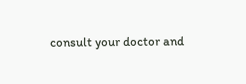consult your doctor and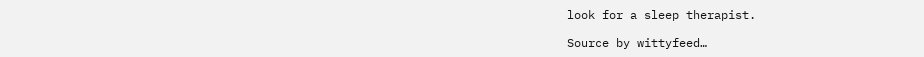look for a sleep therapist.

Source by wittyfeed…